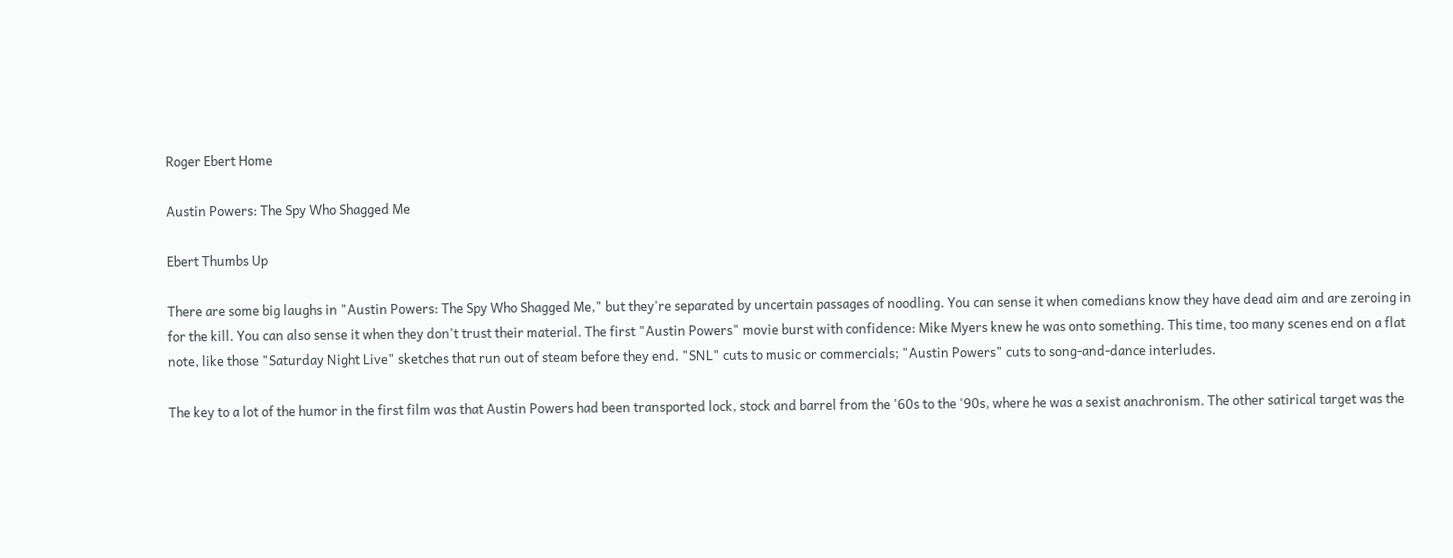Roger Ebert Home

Austin Powers: The Spy Who Shagged Me

Ebert Thumbs Up

There are some big laughs in "Austin Powers: The Spy Who Shagged Me," but they're separated by uncertain passages of noodling. You can sense it when comedians know they have dead aim and are zeroing in for the kill. You can also sense it when they don't trust their material. The first "Austin Powers" movie burst with confidence: Mike Myers knew he was onto something. This time, too many scenes end on a flat note, like those "Saturday Night Live" sketches that run out of steam before they end. "SNL" cuts to music or commercials; "Austin Powers" cuts to song-and-dance interludes.

The key to a lot of the humor in the first film was that Austin Powers had been transported lock, stock and barrel from the '60s to the '90s, where he was a sexist anachronism. The other satirical target was the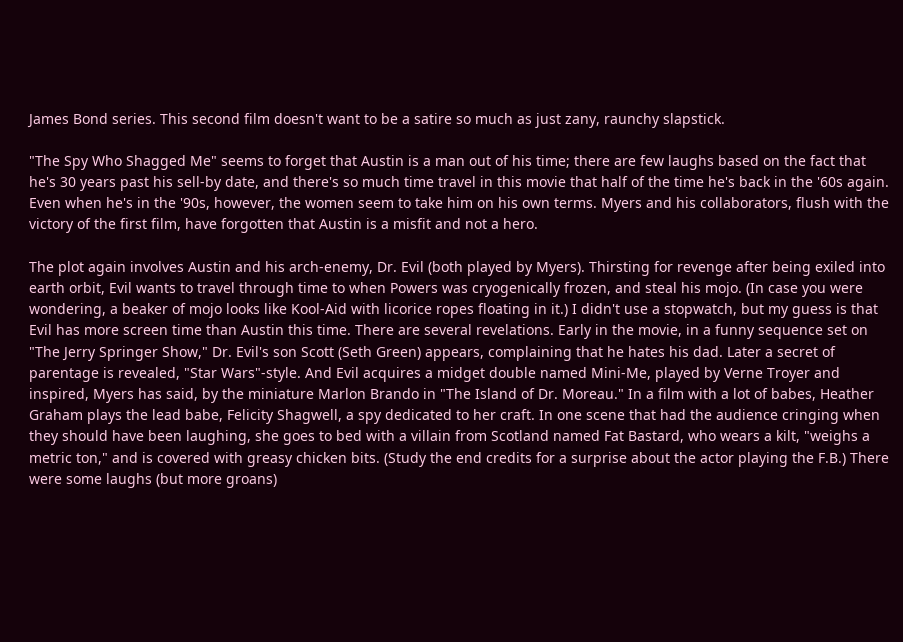James Bond series. This second film doesn't want to be a satire so much as just zany, raunchy slapstick.

"The Spy Who Shagged Me" seems to forget that Austin is a man out of his time; there are few laughs based on the fact that he's 30 years past his sell-by date, and there's so much time travel in this movie that half of the time he's back in the '60s again. Even when he's in the '90s, however, the women seem to take him on his own terms. Myers and his collaborators, flush with the victory of the first film, have forgotten that Austin is a misfit and not a hero.

The plot again involves Austin and his arch-enemy, Dr. Evil (both played by Myers). Thirsting for revenge after being exiled into earth orbit, Evil wants to travel through time to when Powers was cryogenically frozen, and steal his mojo. (In case you were wondering, a beaker of mojo looks like Kool-Aid with licorice ropes floating in it.) I didn't use a stopwatch, but my guess is that Evil has more screen time than Austin this time. There are several revelations. Early in the movie, in a funny sequence set on "The Jerry Springer Show," Dr. Evil's son Scott (Seth Green) appears, complaining that he hates his dad. Later a secret of parentage is revealed, "Star Wars"-style. And Evil acquires a midget double named Mini-Me, played by Verne Troyer and inspired, Myers has said, by the miniature Marlon Brando in "The Island of Dr. Moreau." In a film with a lot of babes, Heather Graham plays the lead babe, Felicity Shagwell, a spy dedicated to her craft. In one scene that had the audience cringing when they should have been laughing, she goes to bed with a villain from Scotland named Fat Bastard, who wears a kilt, "weighs a metric ton," and is covered with greasy chicken bits. (Study the end credits for a surprise about the actor playing the F.B.) There were some laughs (but more groans)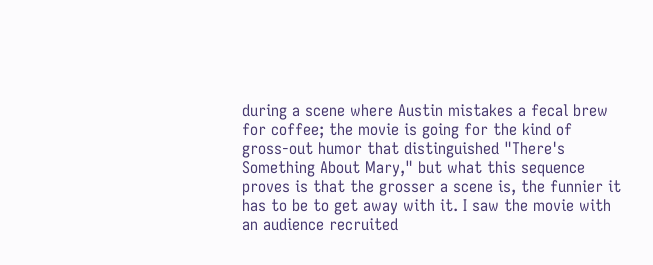during a scene where Austin mistakes a fecal brew for coffee; the movie is going for the kind of gross-out humor that distinguished "There's Something About Mary," but what this sequence proves is that the grosser a scene is, the funnier it has to be to get away with it. I saw the movie with an audience recruited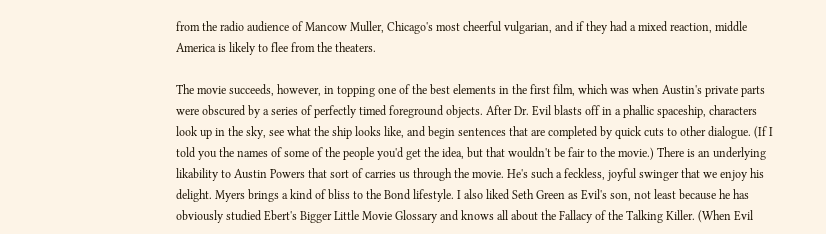from the radio audience of Mancow Muller, Chicago's most cheerful vulgarian, and if they had a mixed reaction, middle America is likely to flee from the theaters.

The movie succeeds, however, in topping one of the best elements in the first film, which was when Austin's private parts were obscured by a series of perfectly timed foreground objects. After Dr. Evil blasts off in a phallic spaceship, characters look up in the sky, see what the ship looks like, and begin sentences that are completed by quick cuts to other dialogue. (If I told you the names of some of the people you'd get the idea, but that wouldn't be fair to the movie.) There is an underlying likability to Austin Powers that sort of carries us through the movie. He's such a feckless, joyful swinger that we enjoy his delight. Myers brings a kind of bliss to the Bond lifestyle. I also liked Seth Green as Evil's son, not least because he has obviously studied Ebert's Bigger Little Movie Glossary and knows all about the Fallacy of the Talking Killer. (When Evil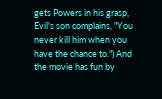gets Powers in his grasp, Evil's son complains, "You never kill him when you have the chance to.") And the movie has fun by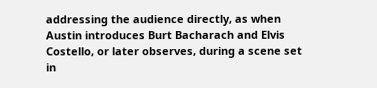addressing the audience directly, as when Austin introduces Burt Bacharach and Elvis Costello, or later observes, during a scene set in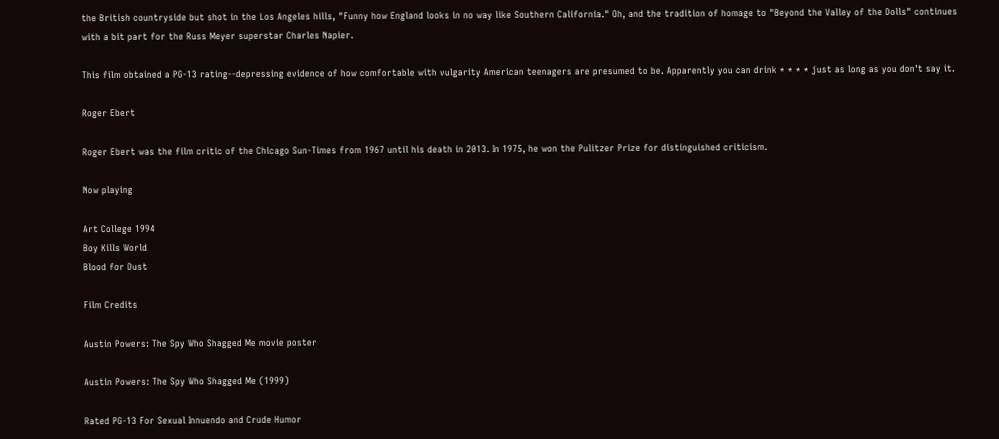the British countryside but shot in the Los Angeles hills, "Funny how England looks in no way like Southern California." Oh, and the tradition of homage to "Beyond the Valley of the Dolls" continues with a bit part for the Russ Meyer superstar Charles Napier.

This film obtained a PG-13 rating--depressing evidence of how comfortable with vulgarity American teenagers are presumed to be. Apparently you can drink * * * * just as long as you don't say it.

Roger Ebert

Roger Ebert was the film critic of the Chicago Sun-Times from 1967 until his death in 2013. In 1975, he won the Pulitzer Prize for distinguished criticism.

Now playing

Art College 1994
Boy Kills World
Blood for Dust

Film Credits

Austin Powers: The Spy Who Shagged Me movie poster

Austin Powers: The Spy Who Shagged Me (1999)

Rated PG-13 For Sexual Innuendo and Crude Humor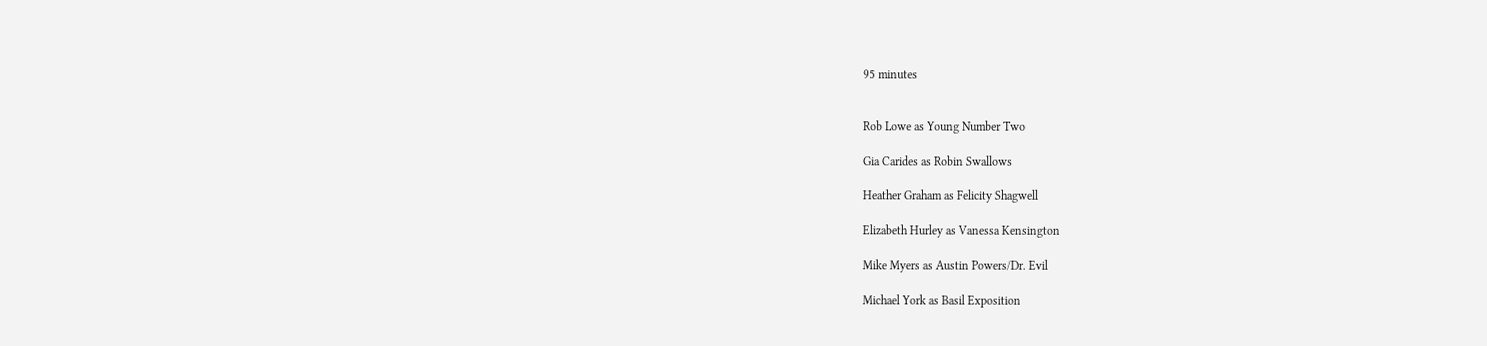95 minutes


Rob Lowe as Young Number Two

Gia Carides as Robin Swallows

Heather Graham as Felicity Shagwell

Elizabeth Hurley as Vanessa Kensington

Mike Myers as Austin Powers/Dr. Evil

Michael York as Basil Exposition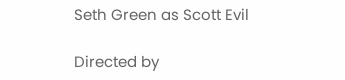Seth Green as Scott Evil

Directed by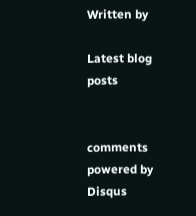Written by

Latest blog posts


comments powered by Disqus